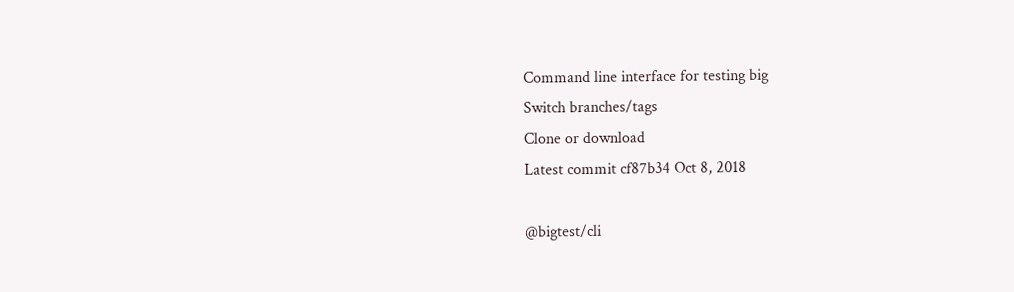Command line interface for testing big
Switch branches/tags
Clone or download
Latest commit cf87b34 Oct 8, 2018

@bigtest/cli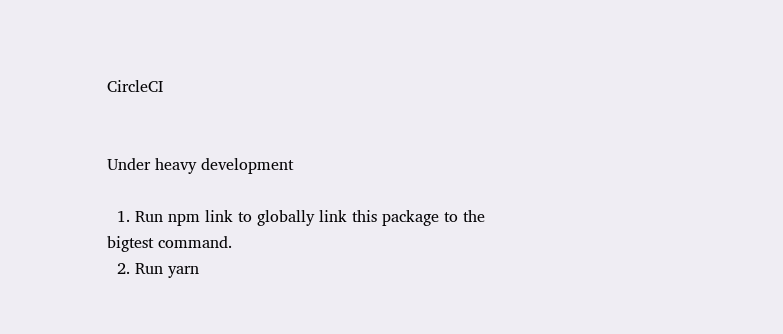CircleCI


Under heavy development

  1. Run npm link to globally link this package to the bigtest command.
  2. Run yarn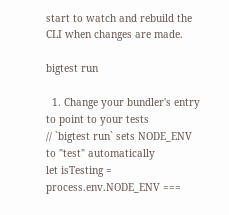start to watch and rebuild the CLI when changes are made.

bigtest run

  1. Change your bundler's entry to point to your tests
// `bigtest run` sets NODE_ENV to "test" automatically
let isTesting = process.env.NODE_ENV ===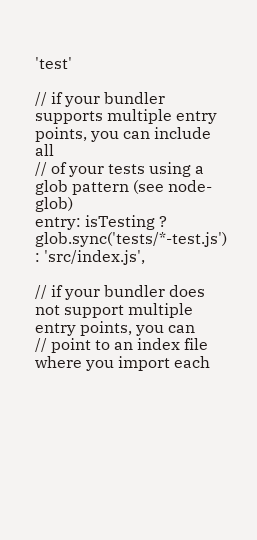'test'

// if your bundler supports multiple entry points, you can include all
// of your tests using a glob pattern (see node-glob)
entry: isTesting ? glob.sync('tests/*-test.js') : 'src/index.js',

// if your bundler does not support multiple entry points, you can
// point to an index file where you import each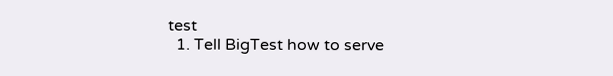test
  1. Tell BigTest how to serve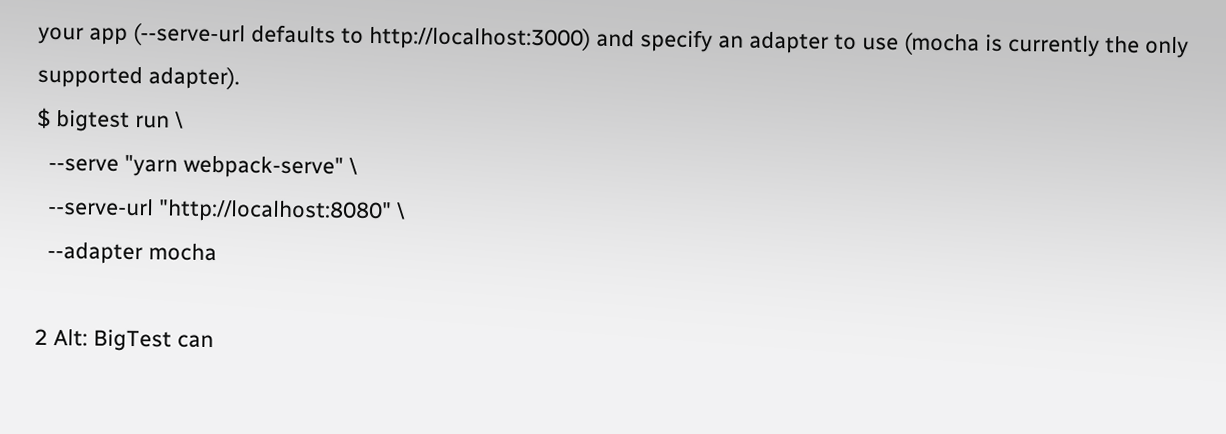your app (--serve-url defaults to http://localhost:3000) and specify an adapter to use (mocha is currently the only supported adapter).
$ bigtest run \
  --serve "yarn webpack-serve" \
  --serve-url "http://localhost:8080" \
  --adapter mocha

2 Alt: BigTest can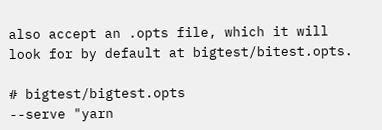also accept an .opts file, which it will look for by default at bigtest/bitest.opts.

# bigtest/bigtest.opts
--serve "yarn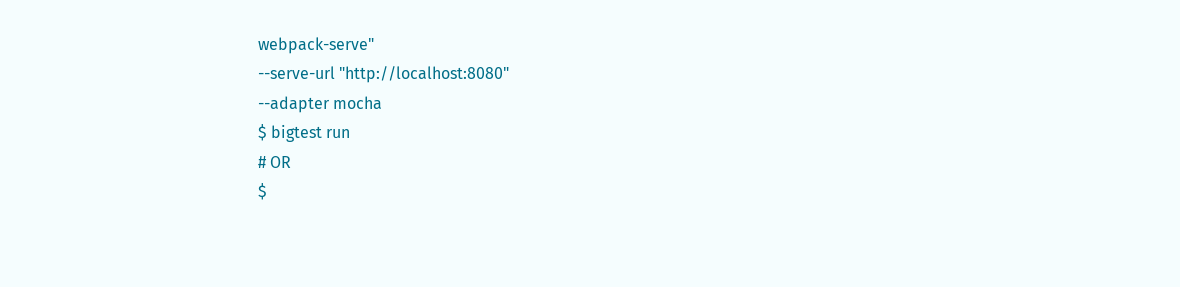webpack-serve"
--serve-url "http://localhost:8080"
--adapter mocha
$ bigtest run
# OR
$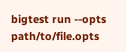bigtest run --opts path/to/file.opts